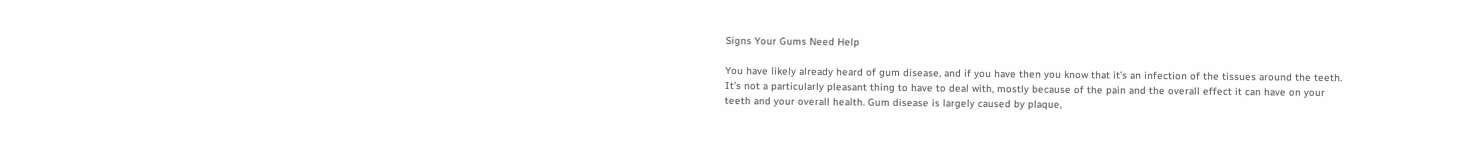Signs Your Gums Need Help

You have likely already heard of gum disease, and if you have then you know that it’s an infection of the tissues around the teeth. It’s not a particularly pleasant thing to have to deal with, mostly because of the pain and the overall effect it can have on your teeth and your overall health. Gum disease is largely caused by plaque,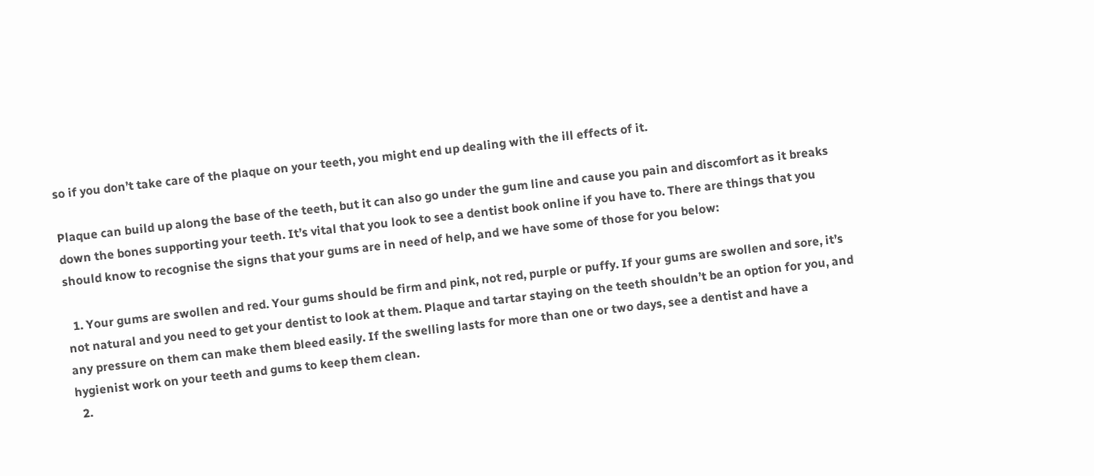so if you don’t take care of the plaque on your teeth, you might end up dealing with the ill effects of it.

Plaque can build up along the base of the teeth, but it can also go under the gum line and cause you pain and discomfort as it breaks down the bones supporting your teeth. It’s vital that you look to see a dentist book online if you have to. There are things that you should know to recognise the signs that your gums are in need of help, and we have some of those for you below:

  1. Your gums are swollen and red. Your gums should be firm and pink, not red, purple or puffy. If your gums are swollen and sore, it’s not natural and you need to get your dentist to look at them. Plaque and tartar staying on the teeth shouldn’t be an option for you, and any pressure on them can make them bleed easily. If the swelling lasts for more than one or two days, see a dentist and have a hygienist work on your teeth and gums to keep them clean.
  2.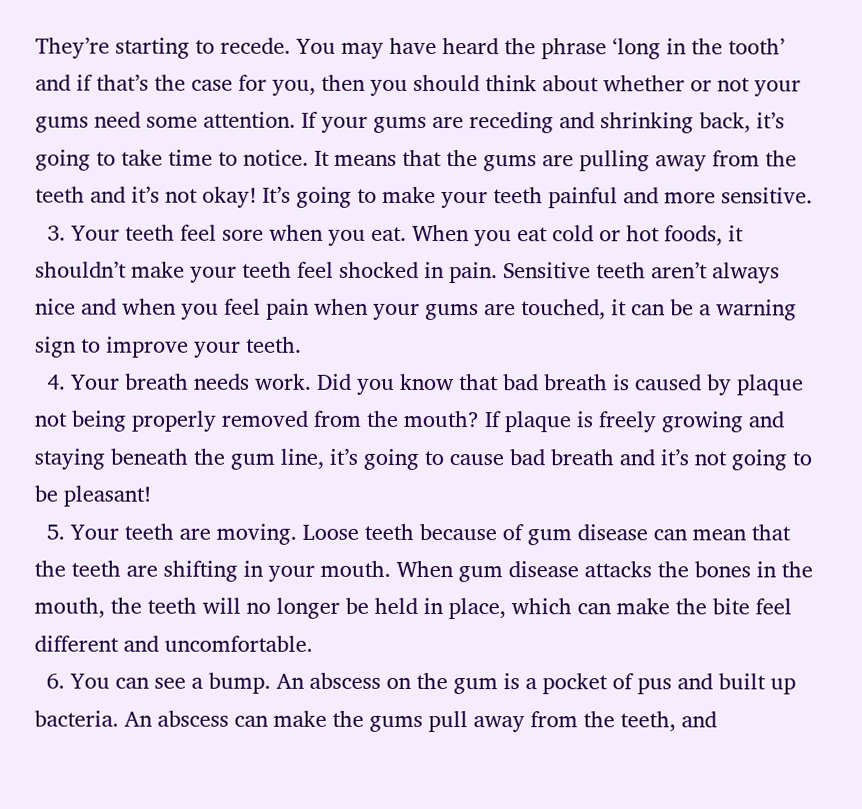They’re starting to recede. You may have heard the phrase ‘long in the tooth’ and if that’s the case for you, then you should think about whether or not your gums need some attention. If your gums are receding and shrinking back, it’s going to take time to notice. It means that the gums are pulling away from the teeth and it’s not okay! It’s going to make your teeth painful and more sensitive.
  3. Your teeth feel sore when you eat. When you eat cold or hot foods, it shouldn’t make your teeth feel shocked in pain. Sensitive teeth aren’t always nice and when you feel pain when your gums are touched, it can be a warning sign to improve your teeth.
  4. Your breath needs work. Did you know that bad breath is caused by plaque not being properly removed from the mouth? If plaque is freely growing and staying beneath the gum line, it’s going to cause bad breath and it’s not going to be pleasant!
  5. Your teeth are moving. Loose teeth because of gum disease can mean that the teeth are shifting in your mouth. When gum disease attacks the bones in the mouth, the teeth will no longer be held in place, which can make the bite feel different and uncomfortable.
  6. You can see a bump. An abscess on the gum is a pocket of pus and built up bacteria. An abscess can make the gums pull away from the teeth, and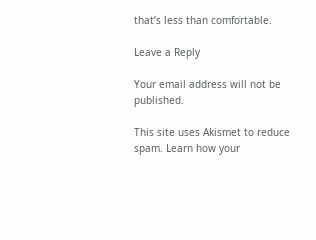that’s less than comfortable.

Leave a Reply

Your email address will not be published.

This site uses Akismet to reduce spam. Learn how your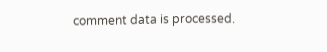comment data is processed.